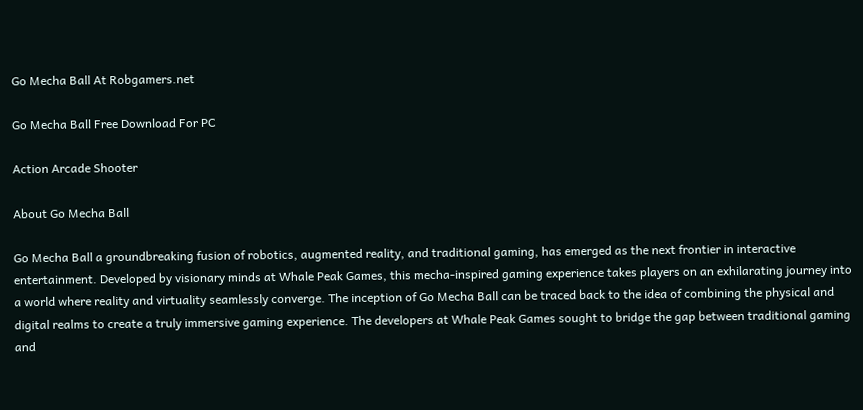Go Mecha Ball At Robgamers.net

Go Mecha Ball Free Download For PC

Action Arcade Shooter

About Go Mecha Ball

Go Mecha Ball a groundbreaking fusion of robotics, augmented reality, and traditional gaming, has emerged as the next frontier in interactive entertainment. Developed by visionary minds at Whale Peak Games, this mecha-inspired gaming experience takes players on an exhilarating journey into a world where reality and virtuality seamlessly converge. The inception of Go Mecha Ball can be traced back to the idea of combining the physical and digital realms to create a truly immersive gaming experience. The developers at Whale Peak Games sought to bridge the gap between traditional gaming and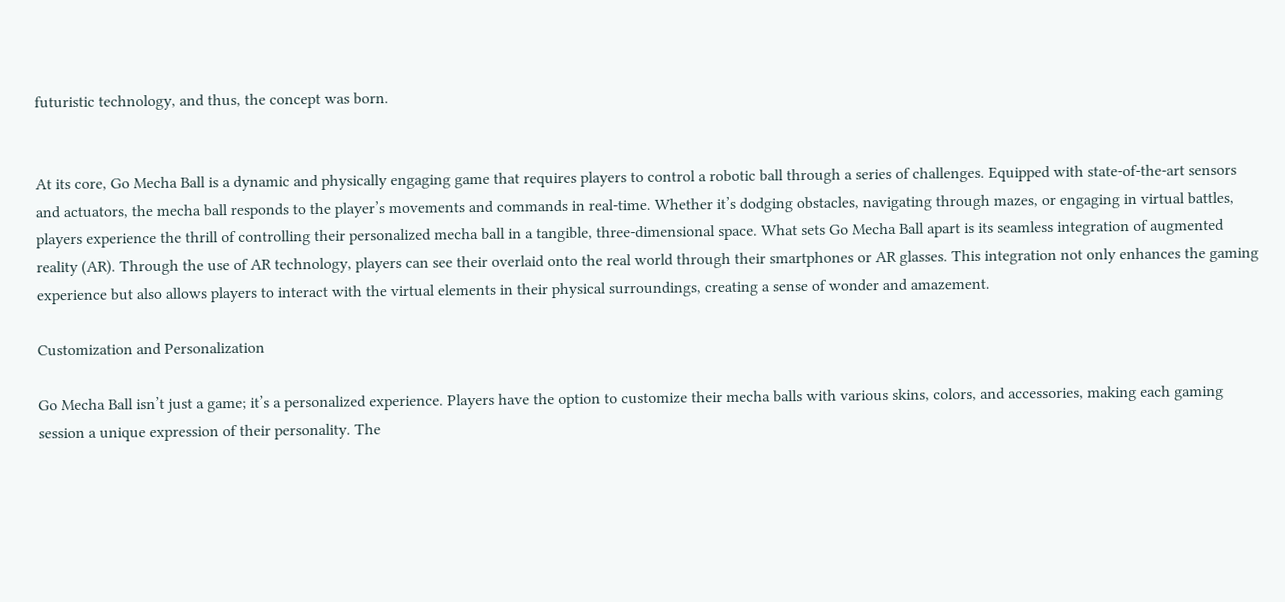futuristic technology, and thus, the concept was born.


At its core, Go Mecha Ball is a dynamic and physically engaging game that requires players to control a robotic ball through a series of challenges. Equipped with state-of-the-art sensors and actuators, the mecha ball responds to the player’s movements and commands in real-time. Whether it’s dodging obstacles, navigating through mazes, or engaging in virtual battles, players experience the thrill of controlling their personalized mecha ball in a tangible, three-dimensional space. What sets Go Mecha Ball apart is its seamless integration of augmented reality (AR). Through the use of AR technology, players can see their overlaid onto the real world through their smartphones or AR glasses. This integration not only enhances the gaming experience but also allows players to interact with the virtual elements in their physical surroundings, creating a sense of wonder and amazement.

Customization and Personalization

Go Mecha Ball isn’t just a game; it’s a personalized experience. Players have the option to customize their mecha balls with various skins, colors, and accessories, making each gaming session a unique expression of their personality. The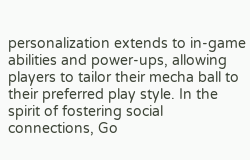personalization extends to in-game abilities and power-ups, allowing players to tailor their mecha ball to their preferred play style. In the spirit of fostering social connections, Go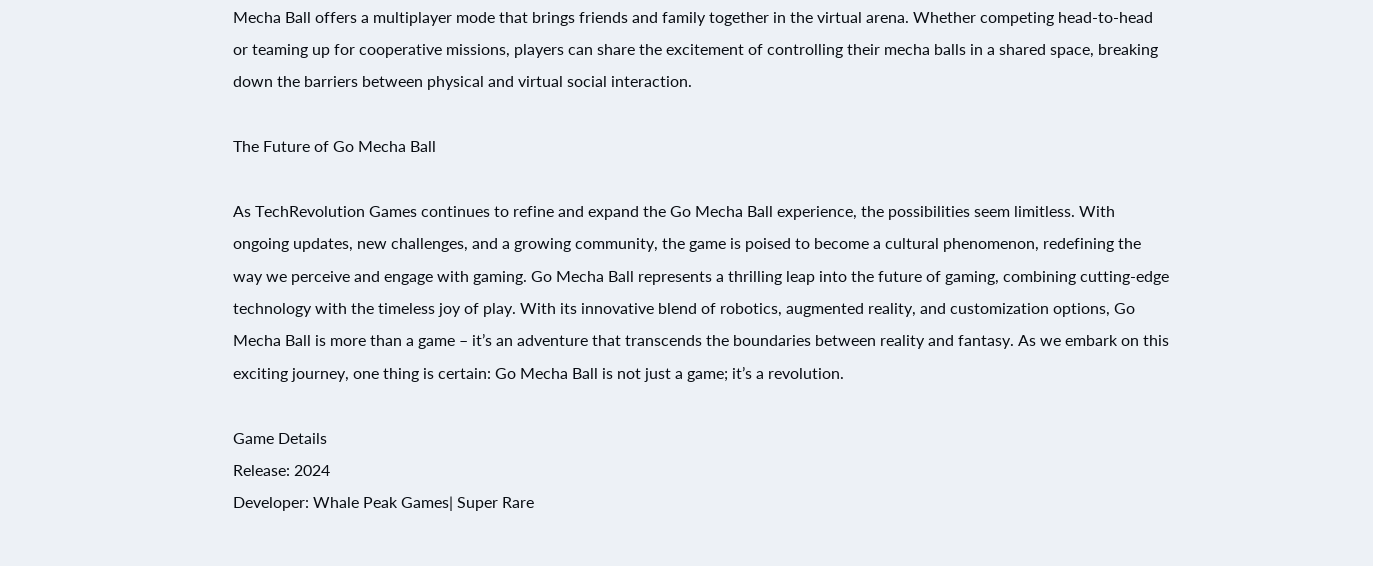Mecha Ball offers a multiplayer mode that brings friends and family together in the virtual arena. Whether competing head-to-head or teaming up for cooperative missions, players can share the excitement of controlling their mecha balls in a shared space, breaking down the barriers between physical and virtual social interaction.

The Future of Go Mecha Ball

As TechRevolution Games continues to refine and expand the Go Mecha Ball experience, the possibilities seem limitless. With ongoing updates, new challenges, and a growing community, the game is poised to become a cultural phenomenon, redefining the way we perceive and engage with gaming. Go Mecha Ball represents a thrilling leap into the future of gaming, combining cutting-edge technology with the timeless joy of play. With its innovative blend of robotics, augmented reality, and customization options, Go Mecha Ball is more than a game – it’s an adventure that transcends the boundaries between reality and fantasy. As we embark on this exciting journey, one thing is certain: Go Mecha Ball is not just a game; it’s a revolution.

Game Details
Release: 2024
Developer: Whale Peak Games| Super Rare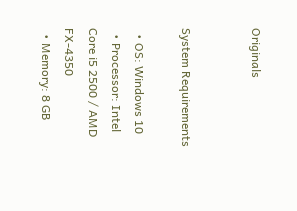Originals


System Requirements

  • OS: Windows 10
  • Processor: Intel Core i5 2500 / AMD FX-4350
  • Memory: 8 GB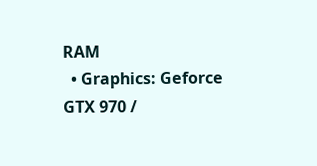RAM
  • Graphics: Geforce GTX 970 /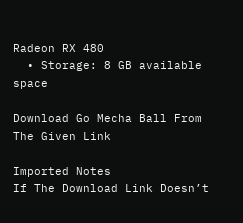Radeon RX 480
  • Storage: 8 GB available space

Download Go Mecha Ball From The Given Link

Imported Notes
If The Download Link Doesn’t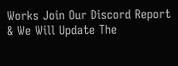Works Join Our Discord Report & We Will Update The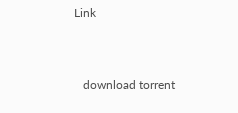Link


   download torrent